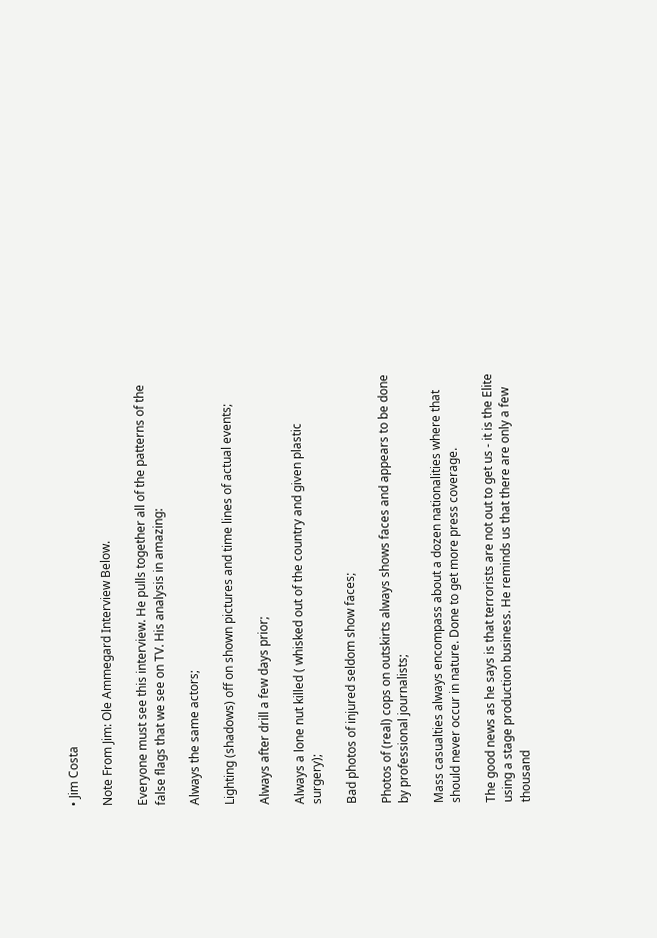• Jim Costa

Note From Jim: Ole Ammegard Interview Below.

Everyone must see this interview. He pulls together all of the patterns of the false flags that we see on TV. His analysis in amazing:

Always the same actors;

Lighting (shadows) off on shown pictures and time lines of actual events;

Always after drill a few days prior;

Always a lone nut killed ( whisked out of the country and given plastic surgery);

Bad photos of injured seldom show faces;

Photos of (real) cops on outskirts always shows faces and appears to be done by professional journalists;

Mass casualties always encompass about a dozen nationalities where that should never occur in nature. Done to get more press coverage.

The good news as he says is that terrorists are not out to get us - it is the Elite using a stage production business. He reminds us that there are only a few thousand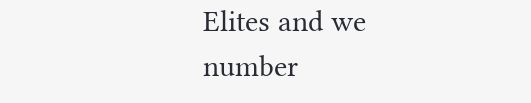Elites and we number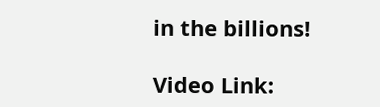in the billions!

Video Link: